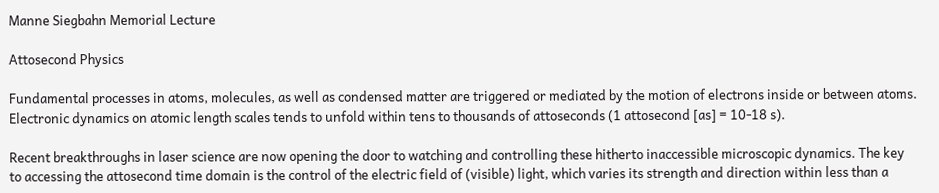Manne Siegbahn Memorial Lecture

Attosecond Physics

Fundamental processes in atoms, molecules, as well as condensed matter are triggered or mediated by the motion of electrons inside or between atoms. Electronic dynamics on atomic length scales tends to unfold within tens to thousands of attoseconds (1 attosecond [as] = 10-18 s).

Recent breakthroughs in laser science are now opening the door to watching and controlling these hitherto inaccessible microscopic dynamics. The key to accessing the attosecond time domain is the control of the electric field of (visible) light, which varies its strength and direction within less than a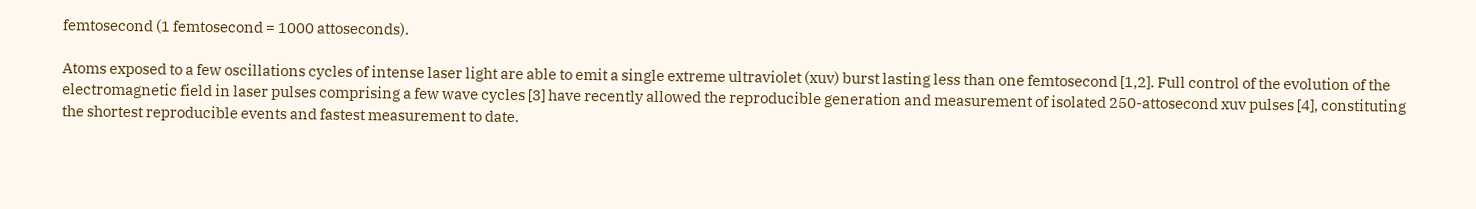femtosecond (1 femtosecond = 1000 attoseconds).

Atoms exposed to a few oscillations cycles of intense laser light are able to emit a single extreme ultraviolet (xuv) burst lasting less than one femtosecond [1,2]. Full control of the evolution of the electromagnetic field in laser pulses comprising a few wave cycles [3] have recently allowed the reproducible generation and measurement of isolated 250-attosecond xuv pulses [4], constituting the shortest reproducible events and fastest measurement to date.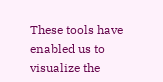These tools have enabled us to visualize the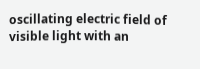oscillating electric field of visible light with an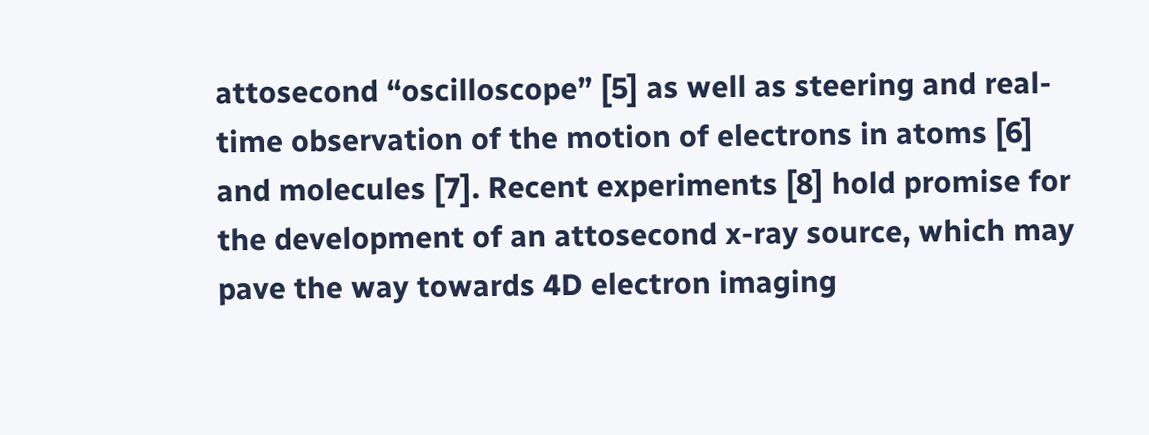attosecond “oscilloscope” [5] as well as steering and real-time observation of the motion of electrons in atoms [6] and molecules [7]. Recent experiments [8] hold promise for the development of an attosecond x-ray source, which may pave the way towards 4D electron imaging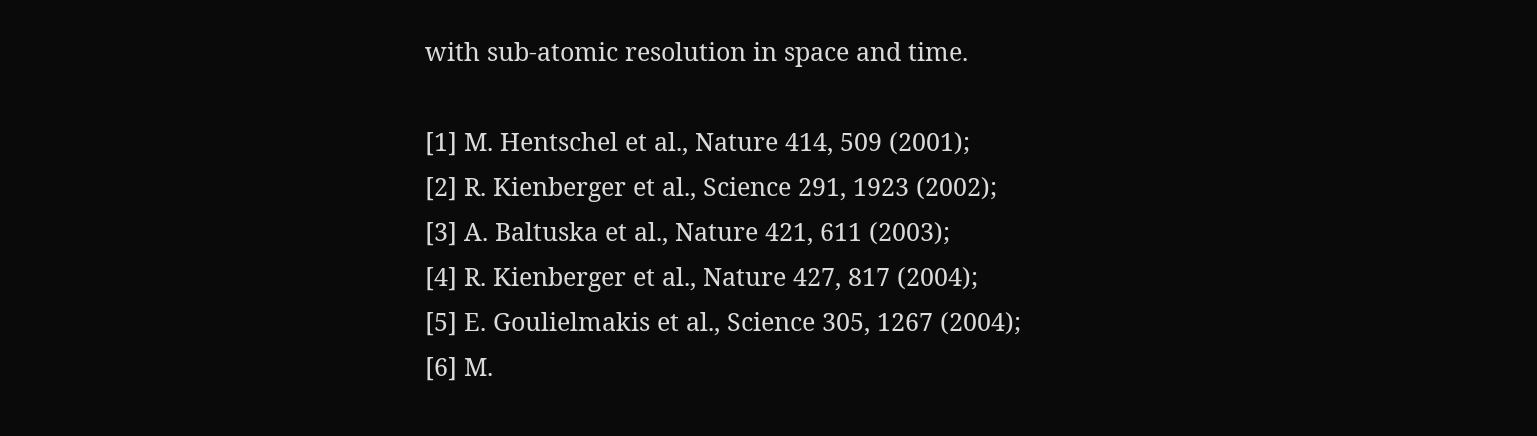with sub-atomic resolution in space and time.

[1] M. Hentschel et al., Nature 414, 509 (2001);
[2] R. Kienberger et al., Science 291, 1923 (2002);
[3] A. Baltuska et al., Nature 421, 611 (2003);
[4] R. Kienberger et al., Nature 427, 817 (2004);
[5] E. Goulielmakis et al., Science 305, 1267 (2004);
[6] M.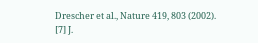Drescher et al., Nature 419, 803 (2002).
[7] J.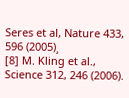Seres et al, Nature 433, 596 (2005)¸
[8] M. Kling et al., Science 312, 246 (2006).